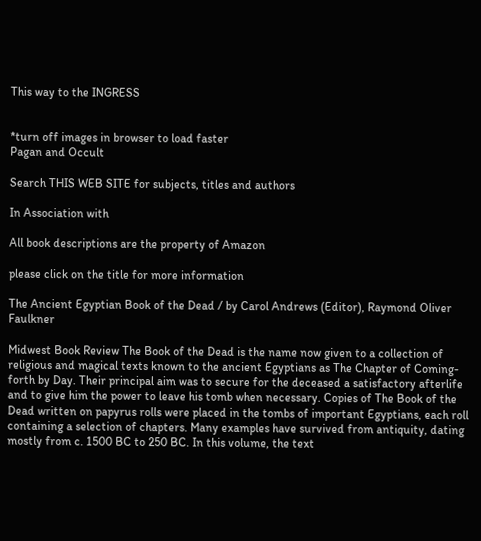This way to the INGRESS


*turn off images in browser to load faster
Pagan and Occult

Search THIS WEB SITE for subjects, titles and authors

In Association with

All book descriptions are the property of Amazon

please click on the title for more information

The Ancient Egyptian Book of the Dead / by Carol Andrews (Editor), Raymond Oliver Faulkner

Midwest Book Review The Book of the Dead is the name now given to a collection of religious and magical texts known to the ancient Egyptians as The Chapter of Coming-forth by Day. Their principal aim was to secure for the deceased a satisfactory afterlife and to give him the power to leave his tomb when necessary. Copies of The Book of the Dead written on papyrus rolls were placed in the tombs of important Egyptians, each roll containing a selection of chapters. Many examples have survived from antiquity, dating mostly from c. 1500 BC to 250 BC. In this volume, the text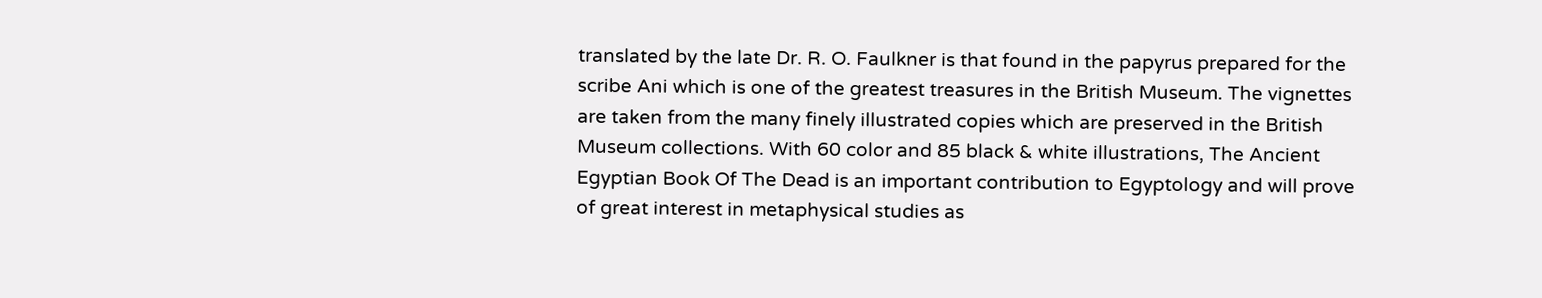translated by the late Dr. R. O. Faulkner is that found in the papyrus prepared for the scribe Ani which is one of the greatest treasures in the British Museum. The vignettes are taken from the many finely illustrated copies which are preserved in the British Museum collections. With 60 color and 85 black & white illustrations, The Ancient Egyptian Book Of The Dead is an important contribution to Egyptology and will prove of great interest in metaphysical studies as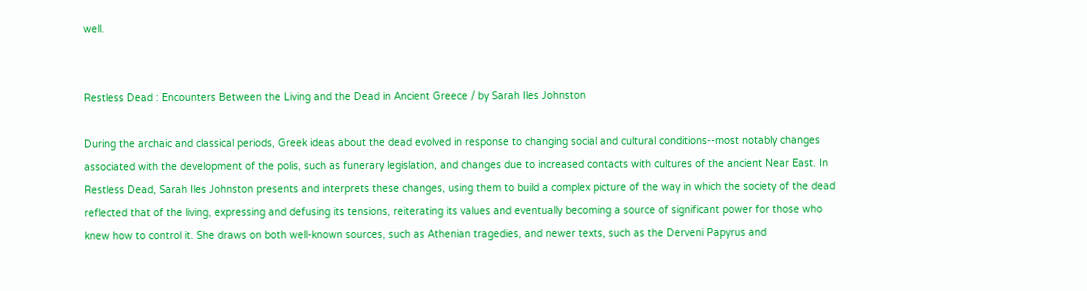well.


Restless Dead : Encounters Between the Living and the Dead in Ancient Greece / by Sarah Iles Johnston

During the archaic and classical periods, Greek ideas about the dead evolved in response to changing social and cultural conditions--most notably changes associated with the development of the polis, such as funerary legislation, and changes due to increased contacts with cultures of the ancient Near East. In
Restless Dead, Sarah Iles Johnston presents and interprets these changes, using them to build a complex picture of the way in which the society of the dead reflected that of the living, expressing and defusing its tensions, reiterating its values and eventually becoming a source of significant power for those who knew how to control it. She draws on both well-known sources, such as Athenian tragedies, and newer texts, such as the Derveni Papyrus and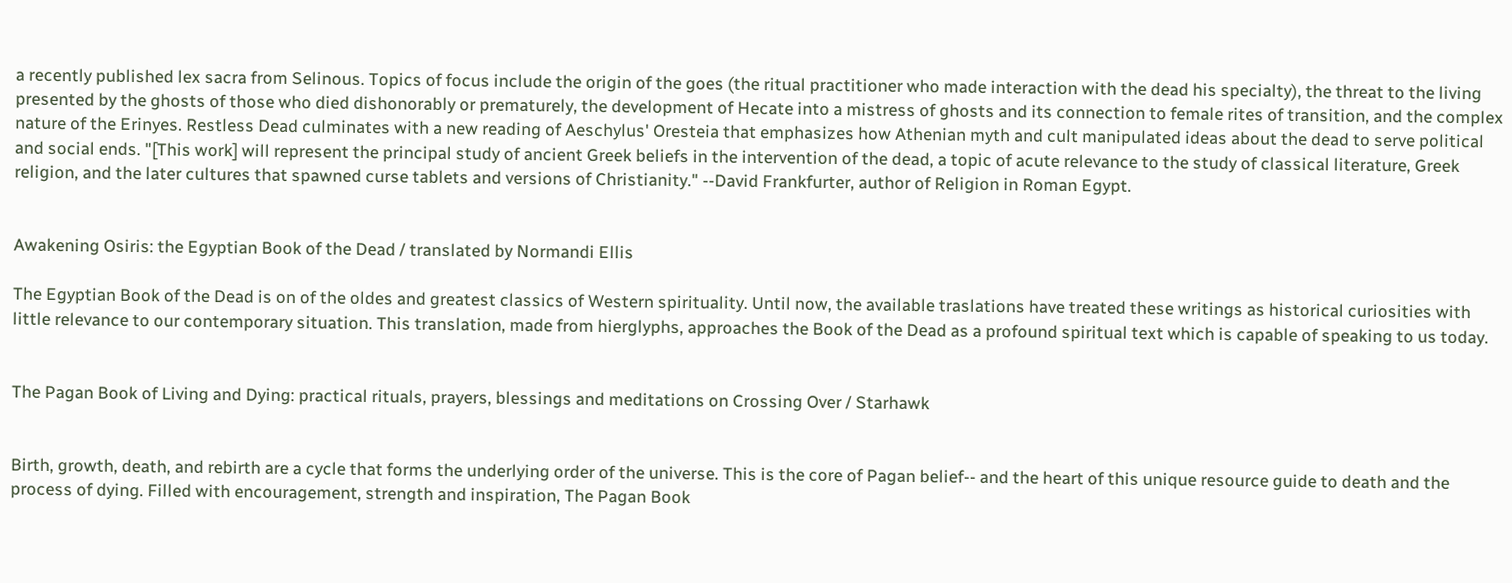a recently published lex sacra from Selinous. Topics of focus include the origin of the goes (the ritual practitioner who made interaction with the dead his specialty), the threat to the living presented by the ghosts of those who died dishonorably or prematurely, the development of Hecate into a mistress of ghosts and its connection to female rites of transition, and the complex nature of the Erinyes. Restless Dead culminates with a new reading of Aeschylus' Oresteia that emphasizes how Athenian myth and cult manipulated ideas about the dead to serve political and social ends. "[This work] will represent the principal study of ancient Greek beliefs in the intervention of the dead, a topic of acute relevance to the study of classical literature, Greek religion, and the later cultures that spawned curse tablets and versions of Christianity." --David Frankfurter, author of Religion in Roman Egypt.


Awakening Osiris: the Egyptian Book of the Dead / translated by Normandi Ellis

The Egyptian Book of the Dead is on of the oldes and greatest classics of Western spirituality. Until now, the available traslations have treated these writings as historical curiosities with little relevance to our contemporary situation. This translation, made from hierglyphs, approaches the Book of the Dead as a profound spiritual text which is capable of speaking to us today.


The Pagan Book of Living and Dying: practical rituals, prayers, blessings and meditations on Crossing Over / Starhawk


Birth, growth, death, and rebirth are a cycle that forms the underlying order of the universe. This is the core of Pagan belief-- and the heart of this unique resource guide to death and the process of dying. Filled with encouragement, strength and inspiration, The Pagan Book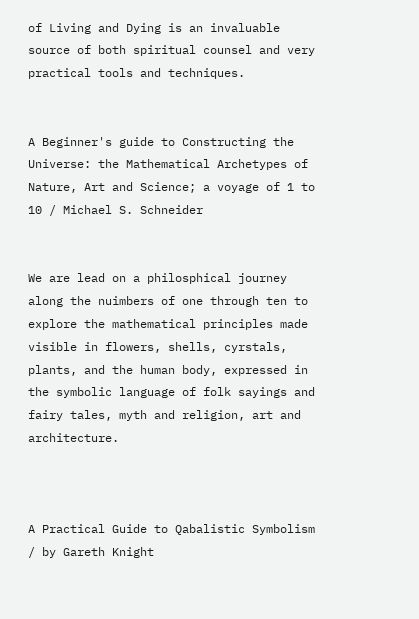of Living and Dying is an invaluable source of both spiritual counsel and very practical tools and techniques.


A Beginner's guide to Constructing the Universe: the Mathematical Archetypes of Nature, Art and Science; a voyage of 1 to 10 / Michael S. Schneider


We are lead on a philosphical journey along the nuimbers of one through ten to explore the mathematical principles made visible in flowers, shells, cyrstals, plants, and the human body, expressed in the symbolic language of folk sayings and fairy tales, myth and religion, art and architecture.



A Practical Guide to Qabalistic Symbolism / by Gareth Knight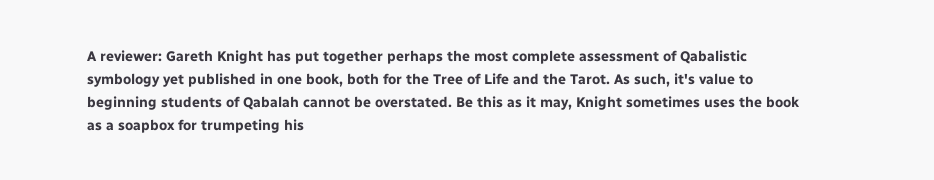A reviewer: Gareth Knight has put together perhaps the most complete assessment of Qabalistic symbology yet published in one book, both for the Tree of Life and the Tarot. As such, it's value to beginning students of Qabalah cannot be overstated. Be this as it may, Knight sometimes uses the book as a soapbox for trumpeting his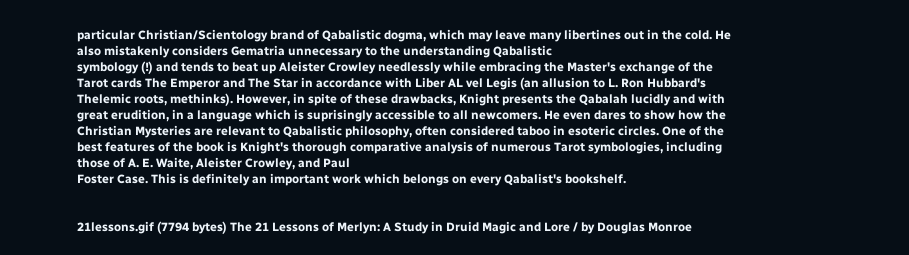particular Christian/Scientology brand of Qabalistic dogma, which may leave many libertines out in the cold. He also mistakenly considers Gematria unnecessary to the understanding Qabalistic
symbology (!) and tends to beat up Aleister Crowley needlessly while embracing the Master's exchange of the Tarot cards The Emperor and The Star in accordance with Liber AL vel Legis (an allusion to L. Ron Hubbard's Thelemic roots, methinks). However, in spite of these drawbacks, Knight presents the Qabalah lucidly and with great erudition, in a language which is suprisingly accessible to all newcomers. He even dares to show how the Christian Mysteries are relevant to Qabalistic philosophy, often considered taboo in esoteric circles. One of the best features of the book is Knight's thorough comparative analysis of numerous Tarot symbologies, including those of A. E. Waite, Aleister Crowley, and Paul
Foster Case. This is definitely an important work which belongs on every Qabalist's bookshelf.


21lessons.gif (7794 bytes) The 21 Lessons of Merlyn: A Study in Druid Magic and Lore / by Douglas Monroe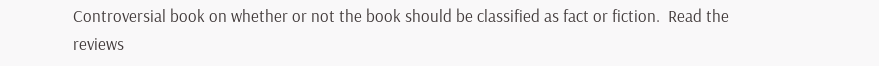Controversial book on whether or not the book should be classified as fact or fiction.  Read the reviews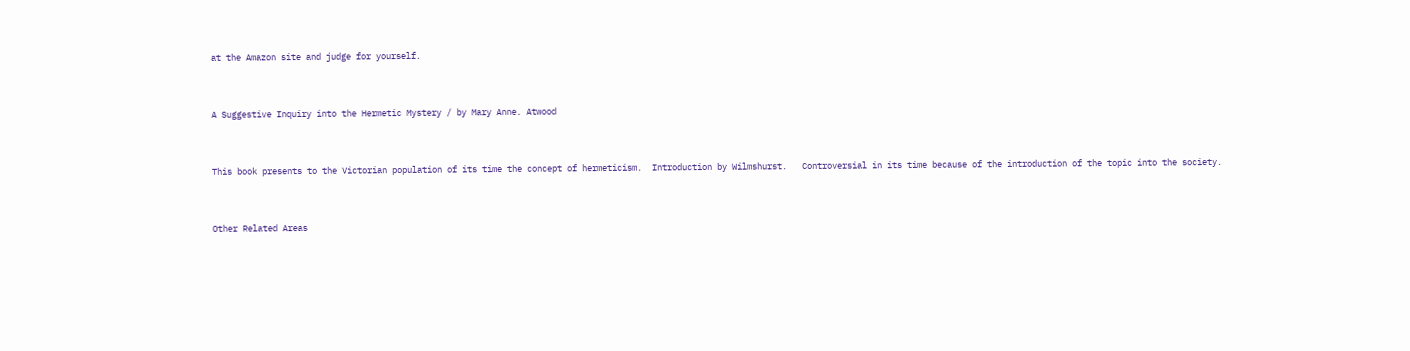at the Amazon site and judge for yourself.


A Suggestive Inquiry into the Hermetic Mystery / by Mary Anne. Atwood


This book presents to the Victorian population of its time the concept of hermeticism.  Introduction by Wilmshurst.   Controversial in its time because of the introduction of the topic into the society.


Other Related Areas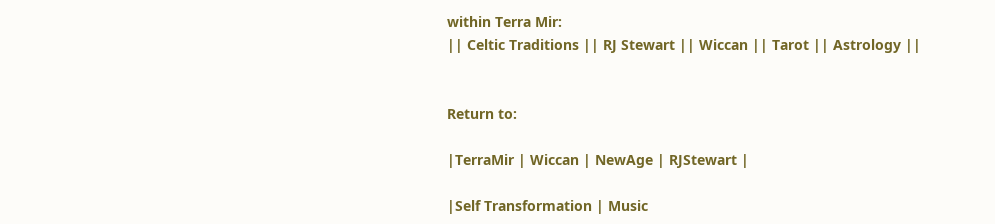within Terra Mir:
|| Celtic Traditions || RJ Stewart || Wiccan || Tarot || Astrology ||


Return to:

|TerraMir | Wiccan | NewAge | RJStewart |

|Self Transformation | Music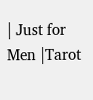| Just for Men |Tarot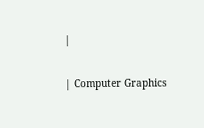|

| Computer Graphics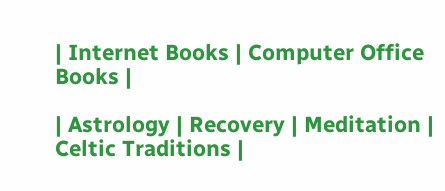| Internet Books | Computer Office Books |

| Astrology | Recovery | Meditation | Celtic Traditions |